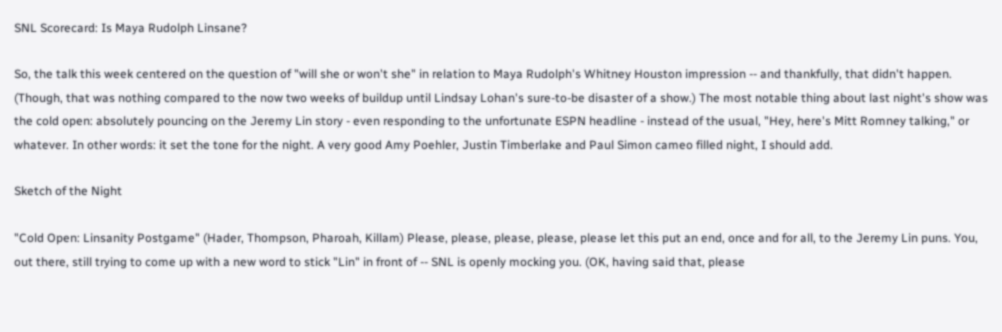SNL Scorecard: Is Maya Rudolph Linsane?

So, the talk this week centered on the question of "will she or won't she" in relation to Maya Rudolph's Whitney Houston impression -- and thankfully, that didn't happen. (Though, that was nothing compared to the now two weeks of buildup until Lindsay Lohan's sure-to-be disaster of a show.) The most notable thing about last night's show was the cold open: absolutely pouncing on the Jeremy Lin story - even responding to the unfortunate ESPN headline - instead of the usual, "Hey, here's Mitt Romney talking," or whatever. In other words: it set the tone for the night. A very good Amy Poehler, Justin Timberlake and Paul Simon cameo filled night, I should add.

Sketch of the Night

"Cold Open: Linsanity Postgame" (Hader, Thompson, Pharoah, Killam) Please, please, please, please, please let this put an end, once and for all, to the Jeremy Lin puns. You, out there, still trying to come up with a new word to stick "Lin" in front of -- SNL is openly mocking you. (OK, having said that, please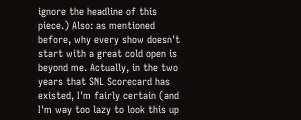ignore the headline of this piece.) Also: as mentioned before, why every show doesn't start with a great cold open is beyond me. Actually, in the two years that SNL Scorecard has existed, I'm fairly certain (and I'm way too lazy to look this up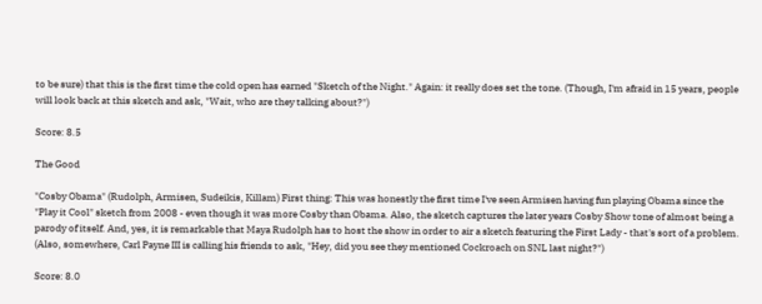to be sure) that this is the first time the cold open has earned "Sketch of the Night." Again: it really does set the tone. (Though, I'm afraid in 15 years, people will look back at this sketch and ask, "Wait, who are they talking about?")

Score: 8.5

The Good

"Cosby Obama" (Rudolph, Armisen, Sudeikis, Killam) First thing: This was honestly the first time I've seen Armisen having fun playing Obama since the "Play it Cool" sketch from 2008 - even though it was more Cosby than Obama. Also, the sketch captures the later years Cosby Show tone of almost being a parody of itself. And, yes, it is remarkable that Maya Rudolph has to host the show in order to air a sketch featuring the First Lady - that's sort of a problem. (Also, somewhere, Carl Payne III is calling his friends to ask, "Hey, did you see they mentioned Cockroach on SNL last night?")

Score: 8.0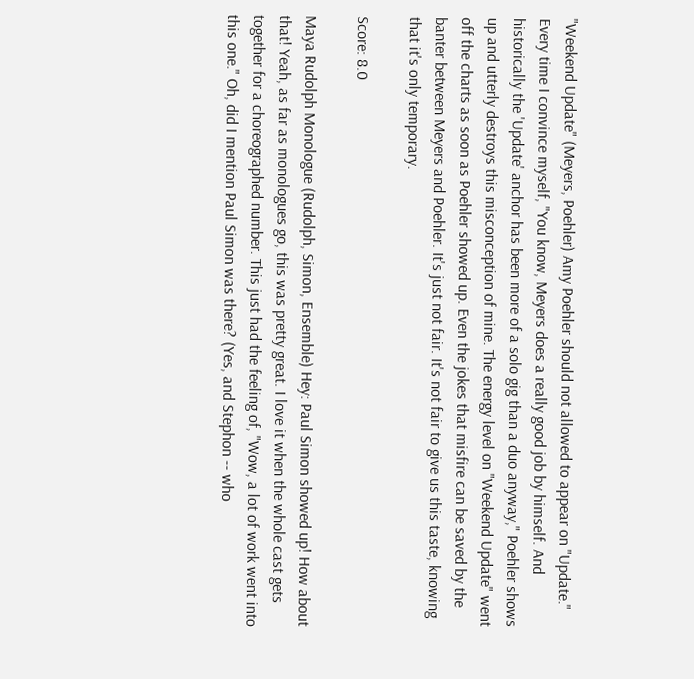"Weekend Update" (Meyers, Poehler) Amy Poehler should not allowed to appear on "Update." Every time I convince myself, "You know, Meyers does a really good job by himself. And historically the 'Update' anchor has been more of a solo gig than a duo anyway," Poehler shows up and utterly destroys this misconception of mine. The energy level on "Weekend Update" went off the charts as soon as Poehler showed up. Even the jokes that misfire can be saved by the banter between Meyers and Poehler. It's just not fair. It's not fair to give us this taste, knowing that it's only temporary.

Score: 8.0

Maya Rudolph Monologue (Rudolph, Simon, Ensemble) Hey: Paul Simon showed up! How about that! Yeah, as far as monologues go, this was pretty great. I love it when the whole cast gets together for a choreographed number. This just had the feeling of, "Wow, a lot of work went into this one." Oh, did I mention Paul Simon was there? (Yes, and Stephon -- who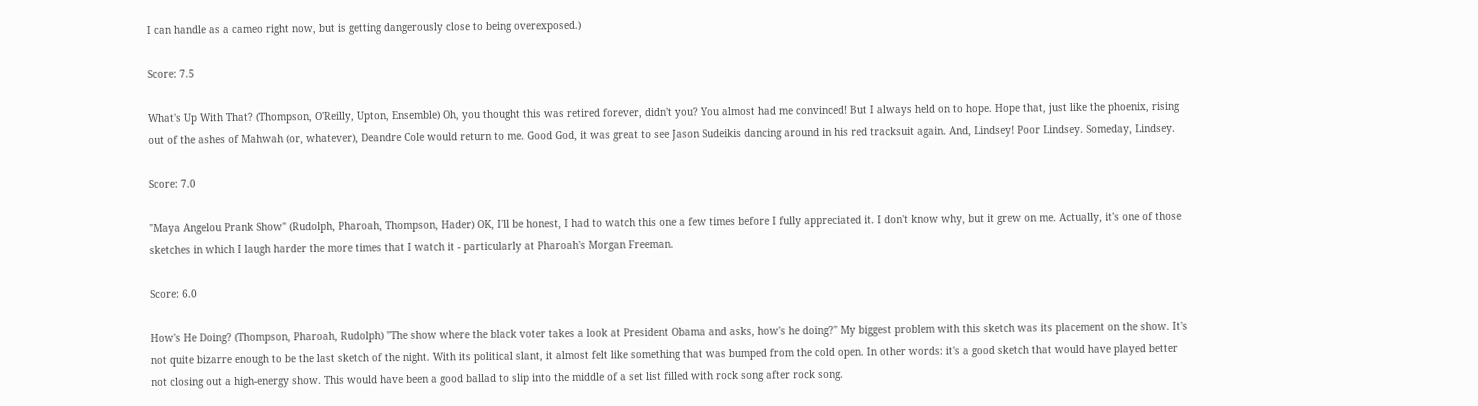I can handle as a cameo right now, but is getting dangerously close to being overexposed.)

Score: 7.5

What's Up With That? (Thompson, O'Reilly, Upton, Ensemble) Oh, you thought this was retired forever, didn't you? You almost had me convinced! But I always held on to hope. Hope that, just like the phoenix, rising out of the ashes of Mahwah (or, whatever), Deandre Cole would return to me. Good God, it was great to see Jason Sudeikis dancing around in his red tracksuit again. And, Lindsey! Poor Lindsey. Someday, Lindsey.

Score: 7.0

"Maya Angelou Prank Show" (Rudolph, Pharoah, Thompson, Hader) OK, I'll be honest, I had to watch this one a few times before I fully appreciated it. I don't know why, but it grew on me. Actually, it's one of those sketches in which I laugh harder the more times that I watch it - particularly at Pharoah's Morgan Freeman.

Score: 6.0

How's He Doing? (Thompson, Pharoah, Rudolph) "The show where the black voter takes a look at President Obama and asks, how's he doing?" My biggest problem with this sketch was its placement on the show. It's not quite bizarre enough to be the last sketch of the night. With its political slant, it almost felt like something that was bumped from the cold open. In other words: it's a good sketch that would have played better not closing out a high-energy show. This would have been a good ballad to slip into the middle of a set list filled with rock song after rock song.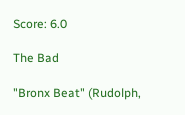Score: 6.0

The Bad

"Bronx Beat" (Rudolph,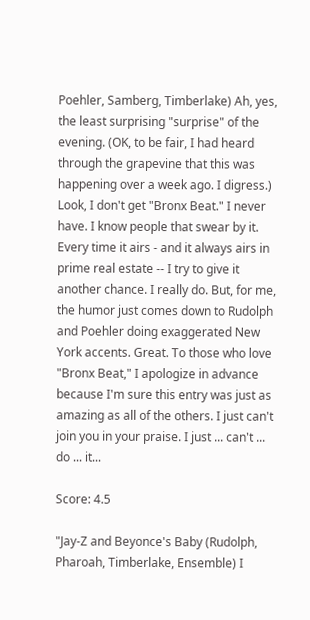Poehler, Samberg, Timberlake) Ah, yes, the least surprising "surprise" of the evening. (OK, to be fair, I had heard through the grapevine that this was happening over a week ago. I digress.) Look, I don't get "Bronx Beat." I never have. I know people that swear by it. Every time it airs - and it always airs in prime real estate -- I try to give it another chance. I really do. But, for me, the humor just comes down to Rudolph and Poehler doing exaggerated New York accents. Great. To those who love "Bronx Beat," I apologize in advance because I'm sure this entry was just as amazing as all of the others. I just can't join you in your praise. I just ... can't ... do ... it...

Score: 4.5

"Jay-Z and Beyonce's Baby (Rudolph, Pharoah, Timberlake, Ensemble) I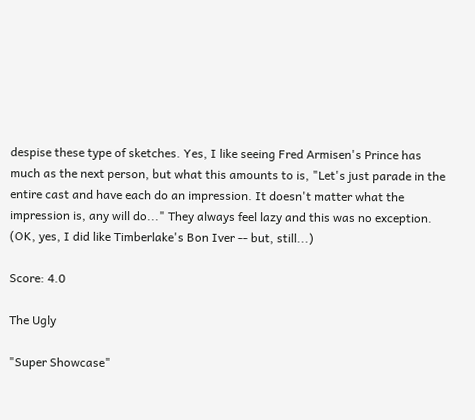despise these type of sketches. Yes, I like seeing Fred Armisen's Prince has much as the next person, but what this amounts to is, "Let's just parade in the entire cast and have each do an impression. It doesn't matter what the impression is, any will do..." They always feel lazy and this was no exception. (OK, yes, I did like Timberlake's Bon Iver -- but, still...)

Score: 4.0

The Ugly

"Super Showcase"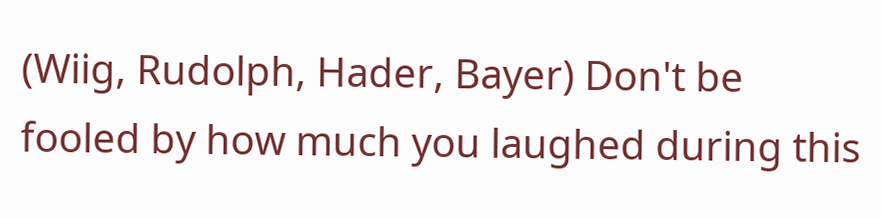(Wiig, Rudolph, Hader, Bayer) Don't be fooled by how much you laughed during this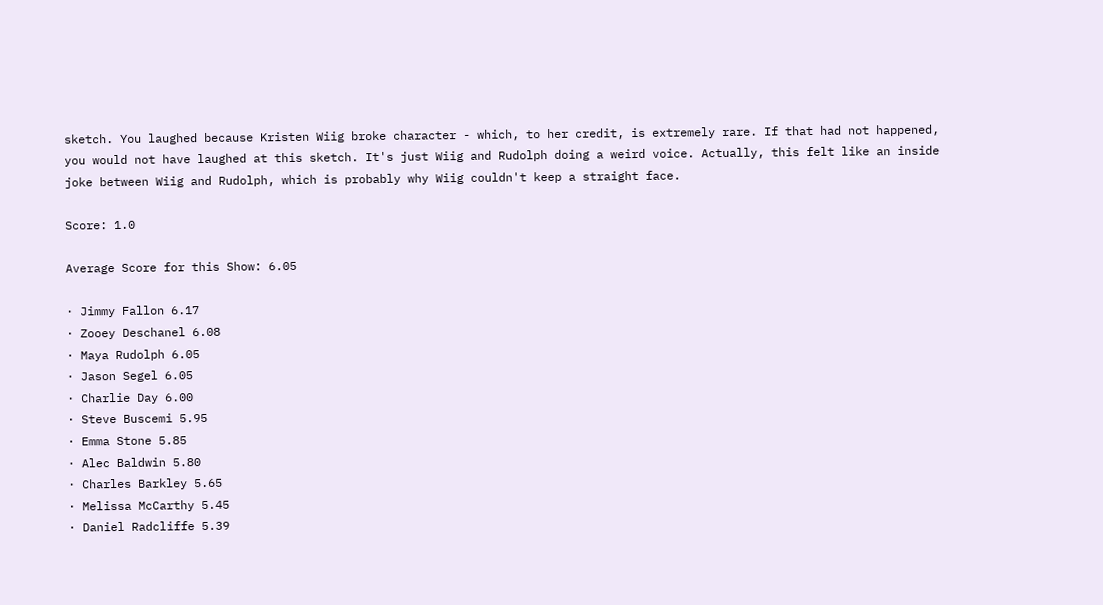sketch. You laughed because Kristen Wiig broke character - which, to her credit, is extremely rare. If that had not happened, you would not have laughed at this sketch. It's just Wiig and Rudolph doing a weird voice. Actually, this felt like an inside joke between Wiig and Rudolph, which is probably why Wiig couldn't keep a straight face.

Score: 1.0

Average Score for this Show: 6.05

· Jimmy Fallon 6.17
· Zooey Deschanel 6.08
· Maya Rudolph 6.05
· Jason Segel 6.05
· Charlie Day 6.00
· Steve Buscemi 5.95
· Emma Stone 5.85
· Alec Baldwin 5.80
· Charles Barkley 5.65
· Melissa McCarthy 5.45
· Daniel Radcliffe 5.39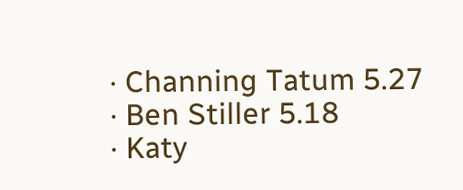· Channing Tatum 5.27
· Ben Stiller 5.18
· Katy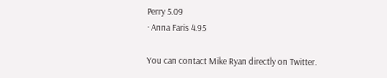Perry 5.09
· Anna Faris 4.95

You can contact Mike Ryan directly on Twitter.